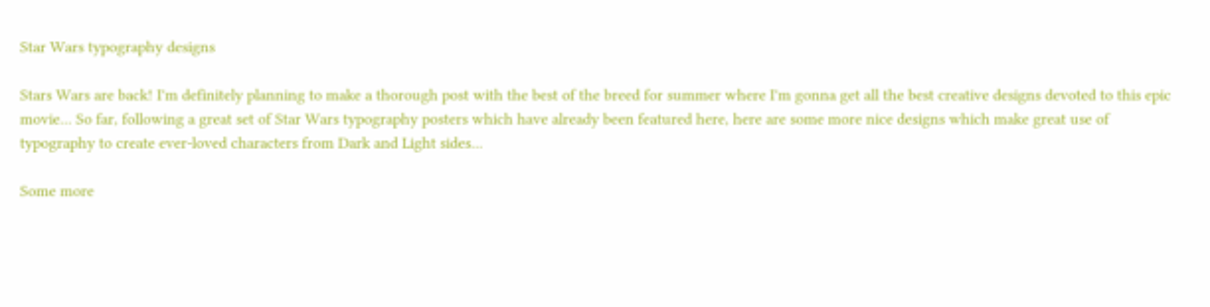Star Wars typography designs

Stars Wars are back! I'm definitely planning to make a thorough post with the best of the breed for summer where I'm gonna get all the best creative designs devoted to this epic movie... So far, following a great set of Star Wars typography posters which have already been featured here, here are some more nice designs which make great use of typography to create ever-loved characters from Dark and Light sides...

Some more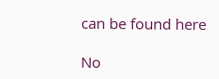can be found here

No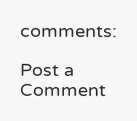comments:

Post a Comment